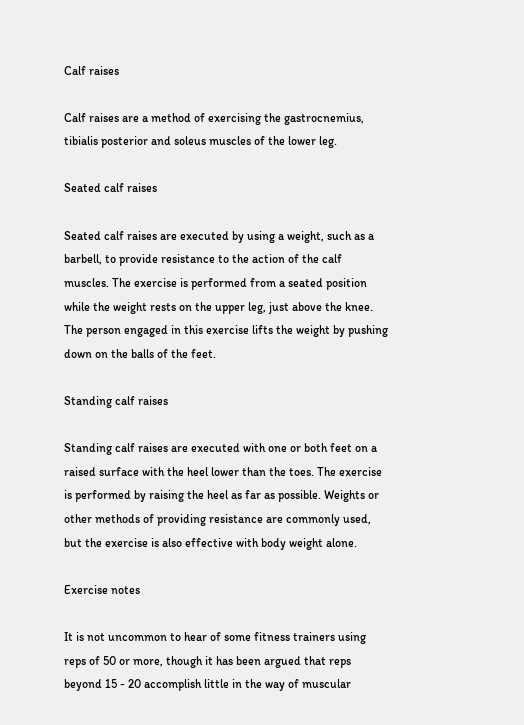Calf raises

Calf raises are a method of exercising the gastrocnemius, tibialis posterior and soleus muscles of the lower leg.

Seated calf raises

Seated calf raises are executed by using a weight, such as a barbell, to provide resistance to the action of the calf muscles. The exercise is performed from a seated position while the weight rests on the upper leg, just above the knee. The person engaged in this exercise lifts the weight by pushing down on the balls of the feet.

Standing calf raises

Standing calf raises are executed with one or both feet on a raised surface with the heel lower than the toes. The exercise is performed by raising the heel as far as possible. Weights or other methods of providing resistance are commonly used, but the exercise is also effective with body weight alone.

Exercise notes

It is not uncommon to hear of some fitness trainers using reps of 50 or more, though it has been argued that reps beyond 15 - 20 accomplish little in the way of muscular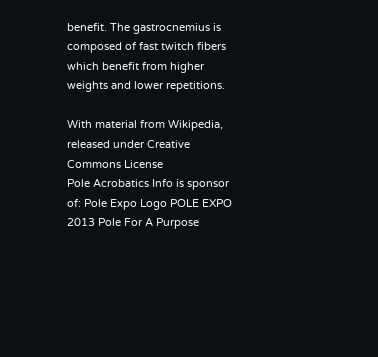benefit. The gastrocnemius is composed of fast twitch fibers which benefit from higher weights and lower repetitions.

With material from Wikipedia, released under Creative Commons License
Pole Acrobatics Info is sponsor of: Pole Expo Logo POLE EXPO 2013 Pole For A Purpose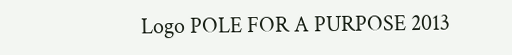Logo POLE FOR A PURPOSE 2013